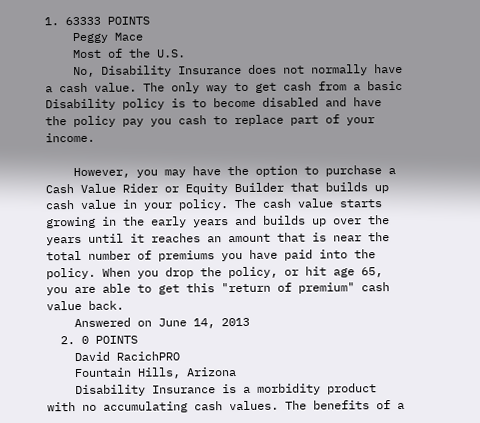1. 63333 POINTS
    Peggy Mace
    Most of the U.S.
    No, Disability Insurance does not normally have a cash value. The only way to get cash from a basic Disability policy is to become disabled and have the policy pay you cash to replace part of your income.

    However, you may have the option to purchase a Cash Value Rider or Equity Builder that builds up cash value in your policy. The cash value starts growing in the early years and builds up over the years until it reaches an amount that is near the total number of premiums you have paid into the policy. When you drop the policy, or hit age 65, you are able to get this "return of premium" cash value back.
    Answered on June 14, 2013
  2. 0 POINTS
    David RacichPRO
    Fountain Hills, Arizona
    Disability Insurance is a morbidity product with no accumulating cash values. The benefits of a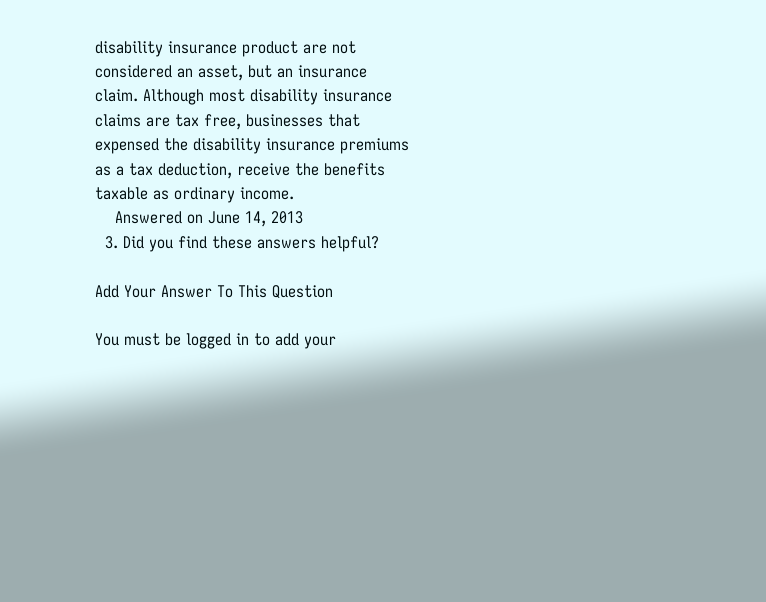disability insurance product are not considered an asset, but an insurance claim. Although most disability insurance claims are tax free, businesses that expensed the disability insurance premiums as a tax deduction, receive the benefits taxable as ordinary income.
    Answered on June 14, 2013
  3. Did you find these answers helpful?

Add Your Answer To This Question

You must be logged in to add your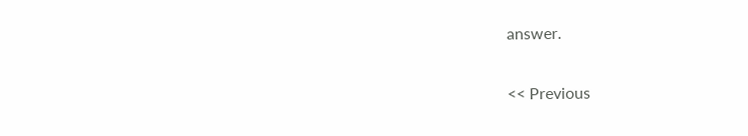answer.

<< Previous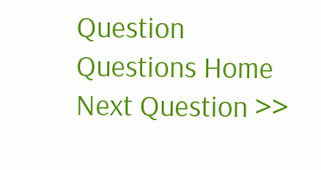Question
Questions Home
Next Question >>